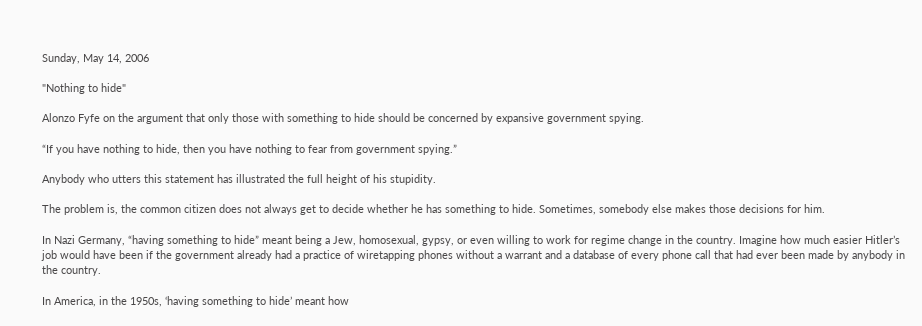Sunday, May 14, 2006

"Nothing to hide"

Alonzo Fyfe on the argument that only those with something to hide should be concerned by expansive government spying.

“If you have nothing to hide, then you have nothing to fear from government spying.”

Anybody who utters this statement has illustrated the full height of his stupidity.

The problem is, the common citizen does not always get to decide whether he has something to hide. Sometimes, somebody else makes those decisions for him.

In Nazi Germany, “having something to hide” meant being a Jew, homosexual, gypsy, or even willing to work for regime change in the country. Imagine how much easier Hitler’s job would have been if the government already had a practice of wiretapping phones without a warrant and a database of every phone call that had ever been made by anybody in the country.

In America, in the 1950s, ‘having something to hide’ meant how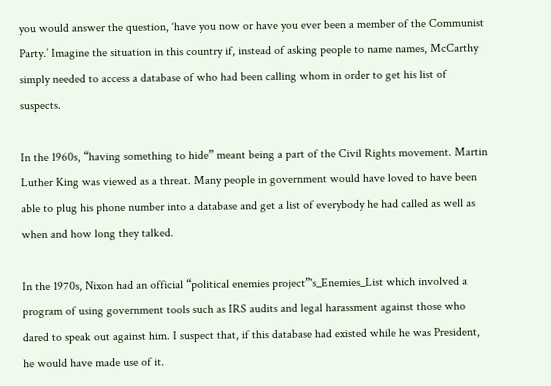you would answer the question, ‘have you now or have you ever been a member of the Communist Party.’ Imagine the situation in this country if, instead of asking people to name names, McCarthy simply needed to access a database of who had been calling whom in order to get his list of suspects.

In the 1960s, “having something to hide” meant being a part of the Civil Rights movement. Martin Luther King was viewed as a threat. Many people in government would have loved to have been able to plug his phone number into a database and get a list of everybody he had called as well as when and how long they talked.

In the 1970s, Nixon had an official “political enemies project”'s_Enemies_List which involved a program of using government tools such as IRS audits and legal harassment against those who dared to speak out against him. I suspect that, if this database had existed while he was President, he would have made use of it.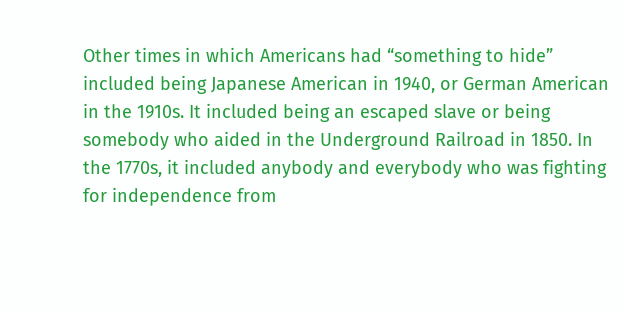Other times in which Americans had “something to hide” included being Japanese American in 1940, or German American in the 1910s. It included being an escaped slave or being somebody who aided in the Underground Railroad in 1850. In the 1770s, it included anybody and everybody who was fighting for independence from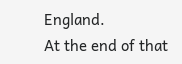England.
At the end of that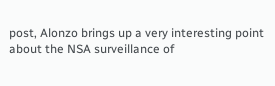post, Alonzo brings up a very interesting point about the NSA surveillance of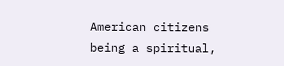American citizens being a spiritual,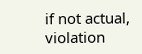if not actual, violation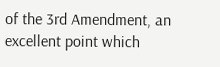of the 3rd Amendment, an excellent point which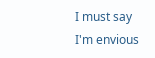I must say I'm envious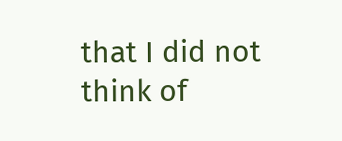that I did not think of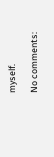myself.

No comments: